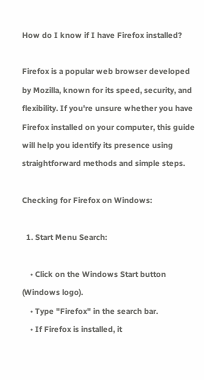How do I know if I have Firefox installed?

Firefox is a popular web browser developed by Mozilla, known for its speed, security, and flexibility. If you're unsure whether you have Firefox installed on your computer, this guide will help you identify its presence using straightforward methods and simple steps.

Checking for Firefox on Windows:

  1. Start Menu Search:

    • Click on the Windows Start button (Windows logo).
    • Type "Firefox" in the search bar.
    • If Firefox is installed, it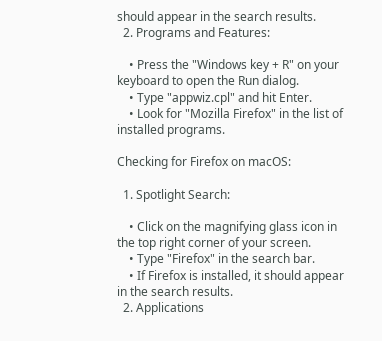should appear in the search results.
  2. Programs and Features:

    • Press the "Windows key + R" on your keyboard to open the Run dialog.
    • Type "appwiz.cpl" and hit Enter.
    • Look for "Mozilla Firefox" in the list of installed programs.

Checking for Firefox on macOS:

  1. Spotlight Search:

    • Click on the magnifying glass icon in the top right corner of your screen.
    • Type "Firefox" in the search bar.
    • If Firefox is installed, it should appear in the search results.
  2. Applications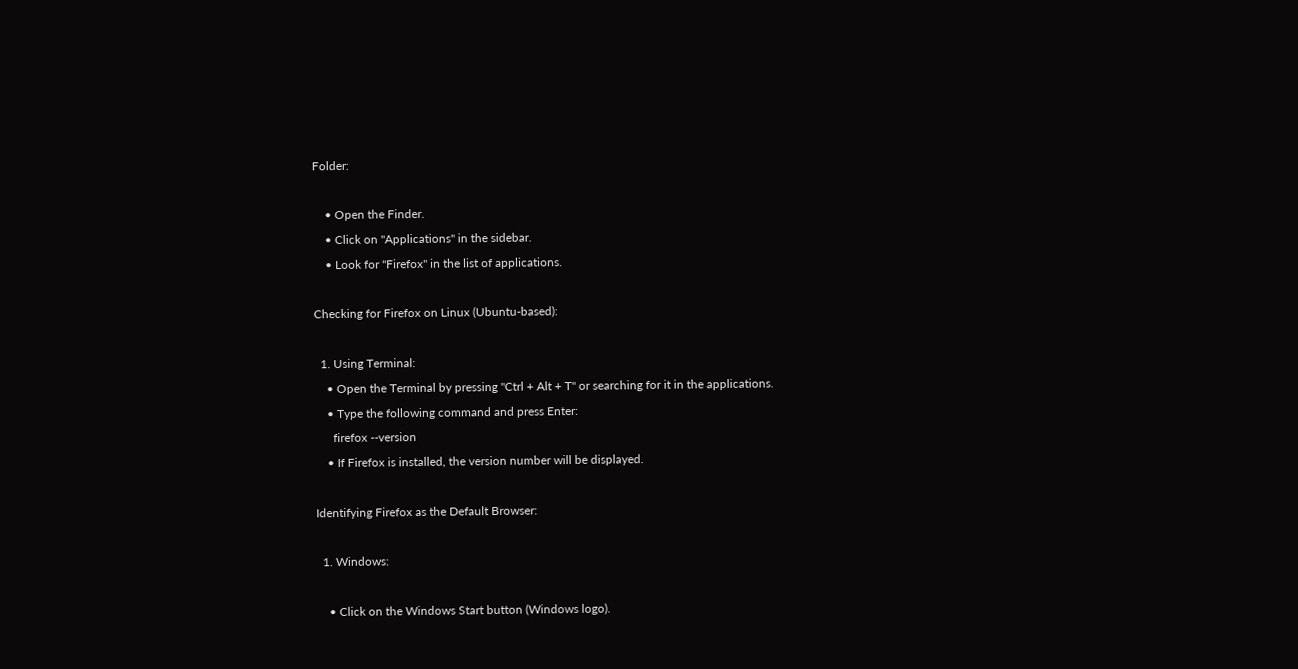Folder:

    • Open the Finder.
    • Click on "Applications" in the sidebar.
    • Look for "Firefox" in the list of applications.

Checking for Firefox on Linux (Ubuntu-based):

  1. Using Terminal:
    • Open the Terminal by pressing "Ctrl + Alt + T" or searching for it in the applications.
    • Type the following command and press Enter:
      firefox --version
    • If Firefox is installed, the version number will be displayed.

Identifying Firefox as the Default Browser:

  1. Windows:

    • Click on the Windows Start button (Windows logo).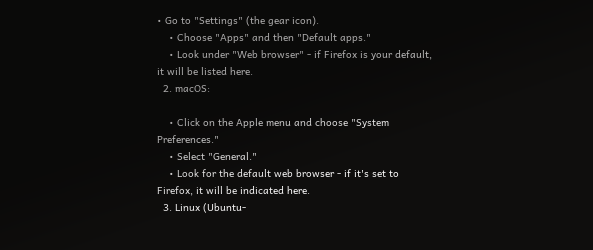• Go to "Settings" (the gear icon).
    • Choose "Apps" and then "Default apps."
    • Look under "Web browser" - if Firefox is your default, it will be listed here.
  2. macOS:

    • Click on the Apple menu and choose "System Preferences."
    • Select "General."
    • Look for the default web browser - if it's set to Firefox, it will be indicated here.
  3. Linux (Ubuntu-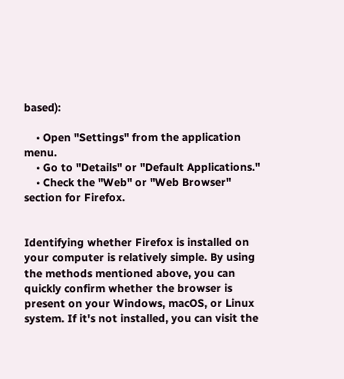based):

    • Open "Settings" from the application menu.
    • Go to "Details" or "Default Applications."
    • Check the "Web" or "Web Browser" section for Firefox.


Identifying whether Firefox is installed on your computer is relatively simple. By using the methods mentioned above, you can quickly confirm whether the browser is present on your Windows, macOS, or Linux system. If it's not installed, you can visit the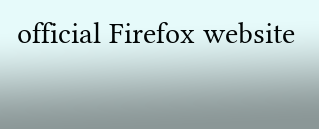official Firefox website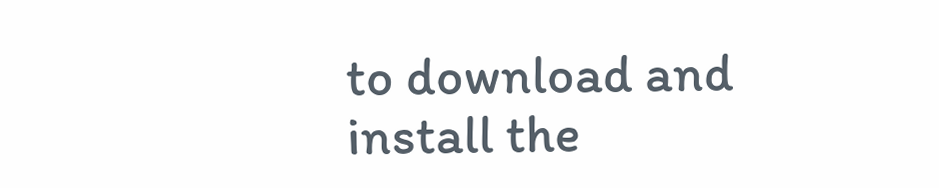to download and install the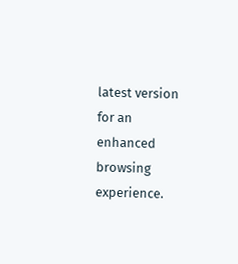latest version for an enhanced browsing experience.